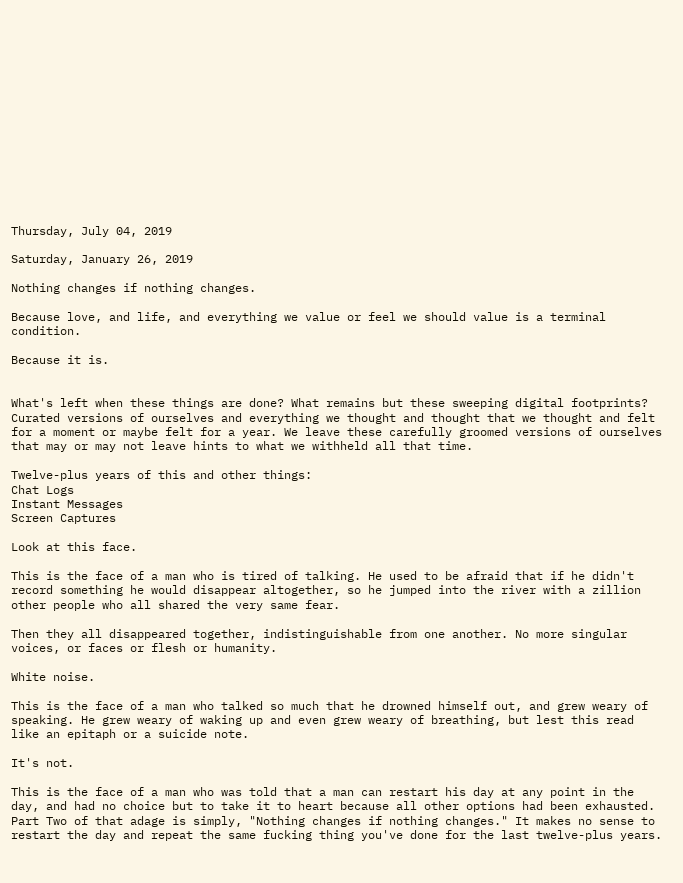Thursday, July 04, 2019

Saturday, January 26, 2019

Nothing changes if nothing changes.

Because love, and life, and everything we value or feel we should value is a terminal condition.

Because it is.


What's left when these things are done? What remains but these sweeping digital footprints? Curated versions of ourselves and everything we thought and thought that we thought and felt for a moment or maybe felt for a year. We leave these carefully groomed versions of ourselves that may or may not leave hints to what we withheld all that time.

Twelve-plus years of this and other things:
Chat Logs
Instant Messages
Screen Captures

Look at this face.

This is the face of a man who is tired of talking. He used to be afraid that if he didn't record something he would disappear altogether, so he jumped into the river with a zillion other people who all shared the very same fear.

Then they all disappeared together, indistinguishable from one another. No more singular voices, or faces or flesh or humanity.

White noise.

This is the face of a man who talked so much that he drowned himself out, and grew weary of speaking. He grew weary of waking up and even grew weary of breathing, but lest this read like an epitaph or a suicide note.

It's not.

This is the face of a man who was told that a man can restart his day at any point in the day, and had no choice but to take it to heart because all other options had been exhausted. Part Two of that adage is simply, "Nothing changes if nothing changes." It makes no sense to restart the day and repeat the same fucking thing you've done for the last twelve-plus years.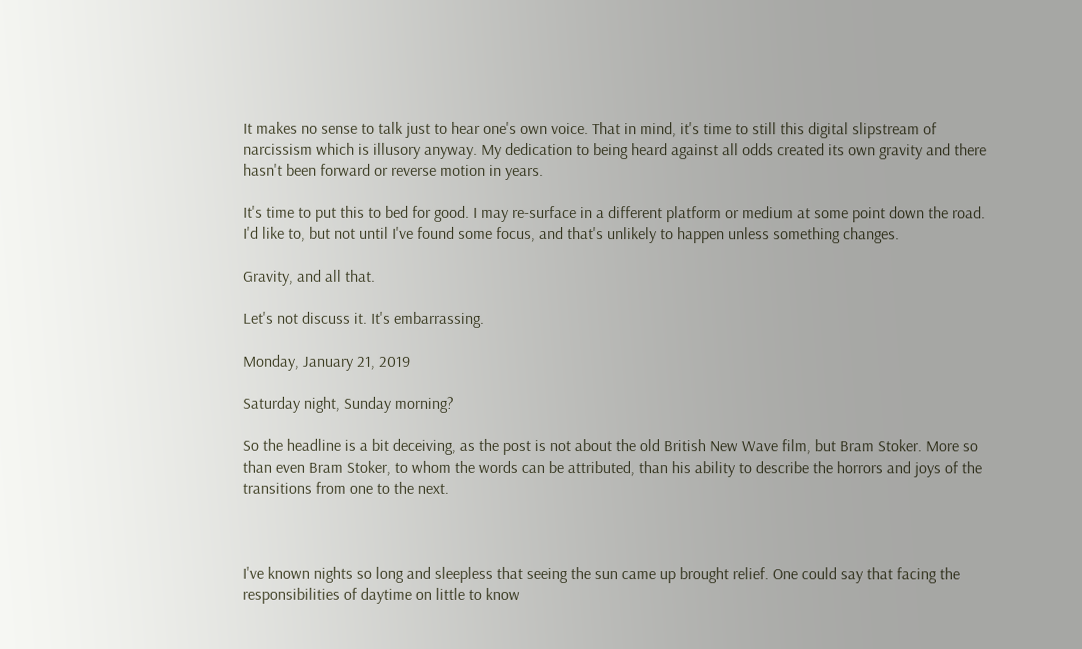It makes no sense to talk just to hear one's own voice. That in mind, it's time to still this digital slipstream of narcissism which is illusory anyway. My dedication to being heard against all odds created its own gravity and there hasn't been forward or reverse motion in years.

It's time to put this to bed for good. I may re-surface in a different platform or medium at some point down the road. I'd like to, but not until I've found some focus, and that's unlikely to happen unless something changes.

Gravity, and all that.

Let's not discuss it. It's embarrassing.

Monday, January 21, 2019

Saturday night, Sunday morning?

So the headline is a bit deceiving, as the post is not about the old British New Wave film, but Bram Stoker. More so than even Bram Stoker, to whom the words can be attributed, than his ability to describe the horrors and joys of the transitions from one to the next.



I've known nights so long and sleepless that seeing the sun came up brought relief. One could say that facing the responsibilities of daytime on little to know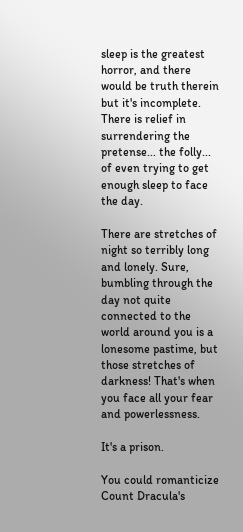sleep is the greatest horror, and there would be truth therein but it's incomplete. There is relief in surrendering the pretense... the folly... of even trying to get enough sleep to face the day.

There are stretches of night so terribly long and lonely. Sure, bumbling through the day not quite connected to the world around you is a lonesome pastime, but those stretches of darkness! That's when you face all your fear and powerlessness.

It's a prison.

You could romanticize Count Dracula's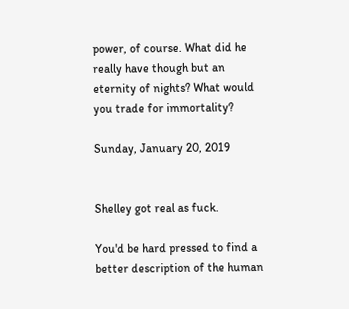power, of course. What did he really have though but an eternity of nights? What would you trade for immortality?

Sunday, January 20, 2019


Shelley got real as fuck.

You'd be hard pressed to find a better description of the human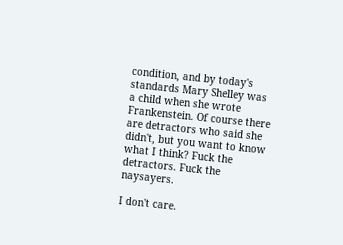condition, and by today's standards Mary Shelley was a child when she wrote Frankenstein. Of course there are detractors who said she didn't, but you want to know what I think? Fuck the detractors. Fuck the naysayers.

I don't care.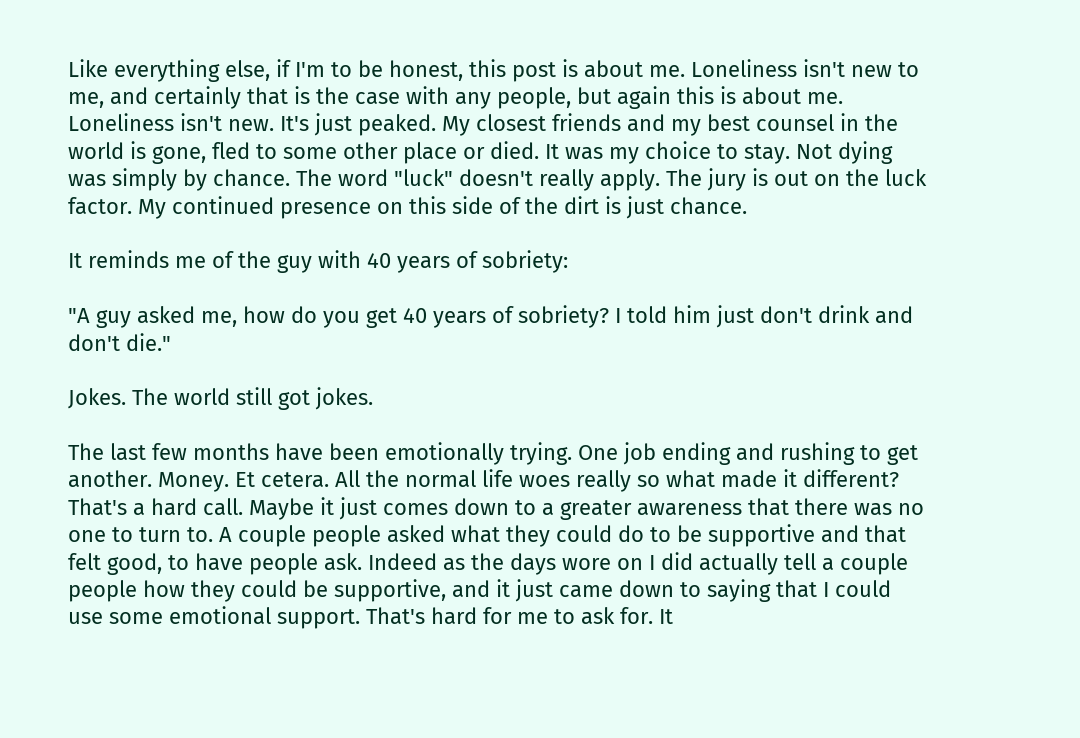Like everything else, if I'm to be honest, this post is about me. Loneliness isn't new to me, and certainly that is the case with any people, but again this is about me. Loneliness isn't new. It's just peaked. My closest friends and my best counsel in the world is gone, fled to some other place or died. It was my choice to stay. Not dying was simply by chance. The word "luck" doesn't really apply. The jury is out on the luck factor. My continued presence on this side of the dirt is just chance.

It reminds me of the guy with 40 years of sobriety:

"A guy asked me, how do you get 40 years of sobriety? I told him just don't drink and don't die."

Jokes. The world still got jokes.

The last few months have been emotionally trying. One job ending and rushing to get another. Money. Et cetera. All the normal life woes really so what made it different? That's a hard call. Maybe it just comes down to a greater awareness that there was no one to turn to. A couple people asked what they could do to be supportive and that felt good, to have people ask. Indeed as the days wore on I did actually tell a couple people how they could be supportive, and it just came down to saying that I could use some emotional support. That's hard for me to ask for. It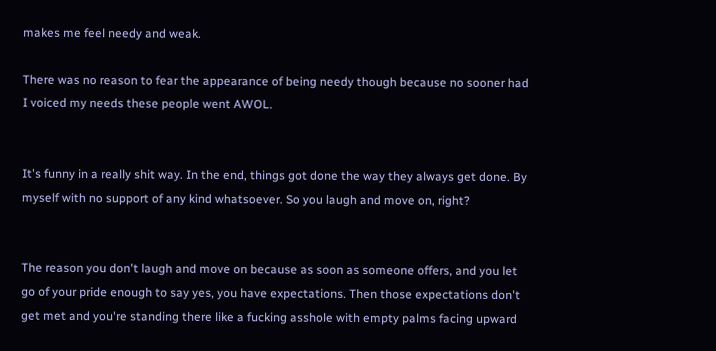makes me feel needy and weak.

There was no reason to fear the appearance of being needy though because no sooner had I voiced my needs these people went AWOL.


It's funny in a really shit way. In the end, things got done the way they always get done. By myself with no support of any kind whatsoever. So you laugh and move on, right?


The reason you don't laugh and move on because as soon as someone offers, and you let go of your pride enough to say yes, you have expectations. Then those expectations don't get met and you're standing there like a fucking asshole with empty palms facing upward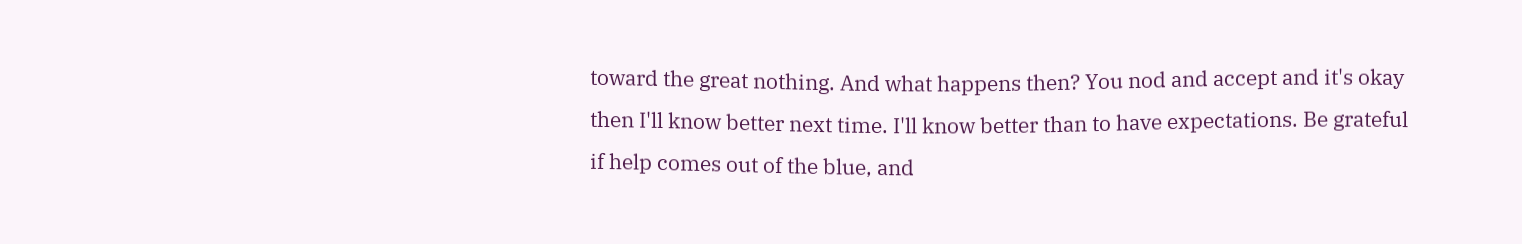toward the great nothing. And what happens then? You nod and accept and it's okay then I'll know better next time. I'll know better than to have expectations. Be grateful if help comes out of the blue, and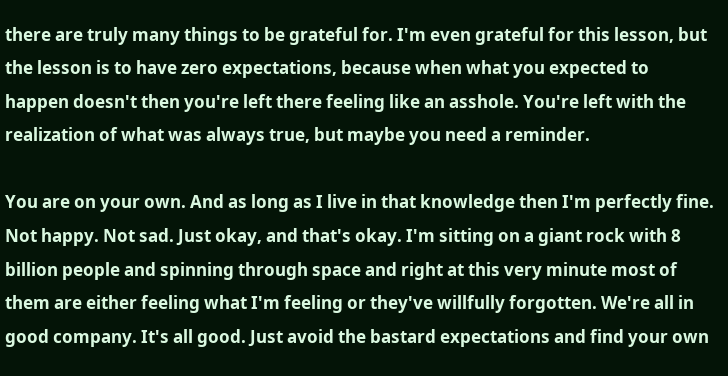there are truly many things to be grateful for. I'm even grateful for this lesson, but the lesson is to have zero expectations, because when what you expected to happen doesn't then you're left there feeling like an asshole. You're left with the realization of what was always true, but maybe you need a reminder.

You are on your own. And as long as I live in that knowledge then I'm perfectly fine. Not happy. Not sad. Just okay, and that's okay. I'm sitting on a giant rock with 8 billion people and spinning through space and right at this very minute most of them are either feeling what I'm feeling or they've willfully forgotten. We're all in good company. It's all good. Just avoid the bastard expectations and find your own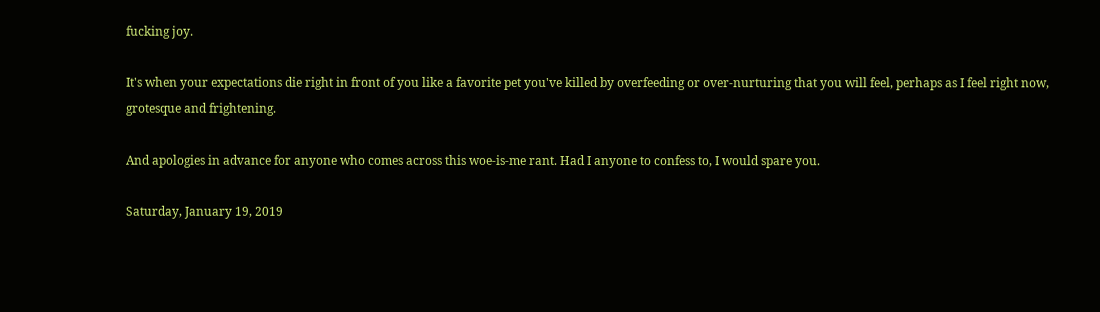fucking joy.

It's when your expectations die right in front of you like a favorite pet you've killed by overfeeding or over-nurturing that you will feel, perhaps as I feel right now, grotesque and frightening.

And apologies in advance for anyone who comes across this woe-is-me rant. Had I anyone to confess to, I would spare you.

Saturday, January 19, 2019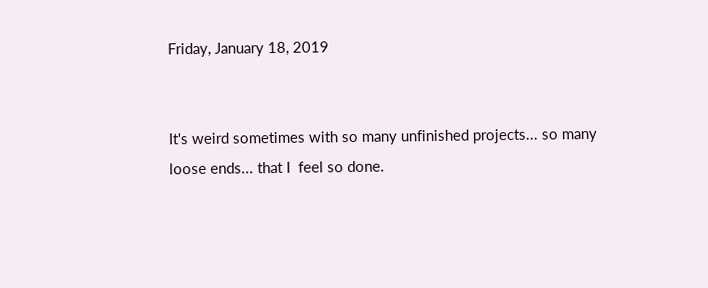Friday, January 18, 2019


It's weird sometimes with so many unfinished projects... so many loose ends... that I  feel so done.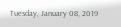Tuesday, January 08, 2019